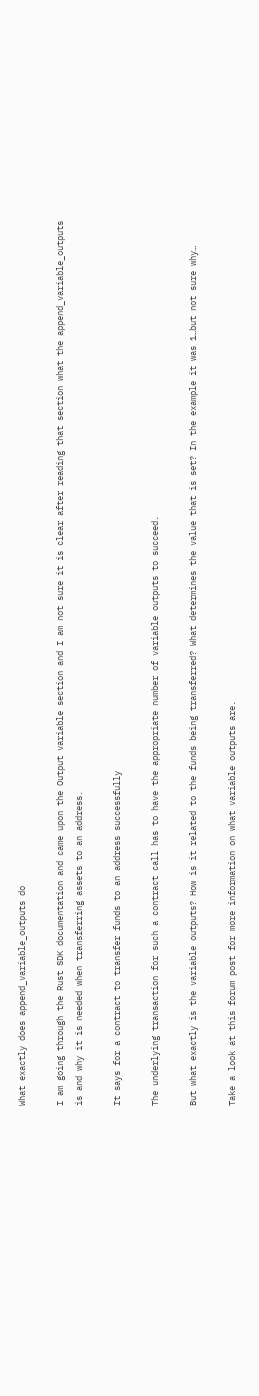What exactly does append_variable_outputs do

I am going through the Rust SDK documentation and came upon the Output variable section and I am not sure it is clear after reading that section what the append_variable_outputs is and why it is needed when transferring assets to an address.

It says for a contract to transfer funds to an address successfully

The underlying transaction for such a contract call has to have the appropriate number of variable outputs to succeed.

But what exactly is the variable outputs? How is it related to the funds being transferred? What determines the value that is set? In the example it was 1…but not sure why…

Take a look at this forum post for more information on what variable outputs are.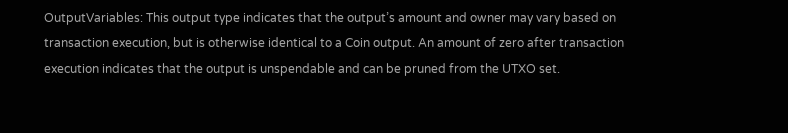OutputVariables: This output type indicates that the output’s amount and owner may vary based on transaction execution, but is otherwise identical to a Coin output. An amount of zero after transaction execution indicates that the output is unspendable and can be pruned from the UTXO set.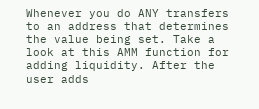Whenever you do ANY transfers to an address that determines the value being set. Take a look at this AMM function for adding liquidity. After the user adds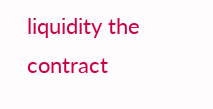liquidity the contract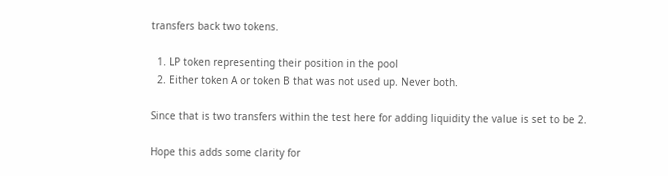transfers back two tokens.

  1. LP token representing their position in the pool
  2. Either token A or token B that was not used up. Never both.

Since that is two transfers within the test here for adding liquidity the value is set to be 2.

Hope this adds some clarity for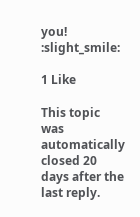you! :slight_smile:

1 Like

This topic was automatically closed 20 days after the last reply.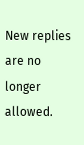New replies are no longer allowed.